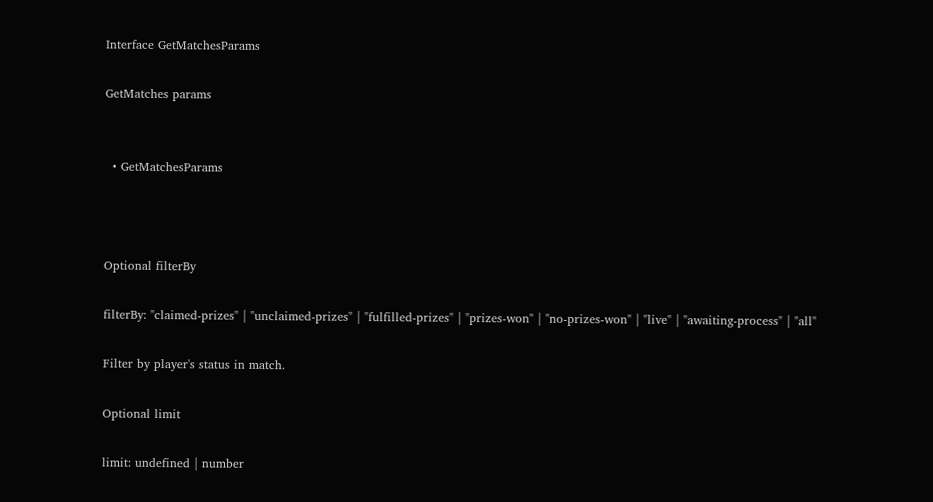Interface GetMatchesParams

GetMatches params


  • GetMatchesParams



Optional filterBy

filterBy: "claimed-prizes" | "unclaimed-prizes" | "fulfilled-prizes" | "prizes-won" | "no-prizes-won" | "live" | "awaiting-process" | "all"

Filter by player's status in match.

Optional limit

limit: undefined | number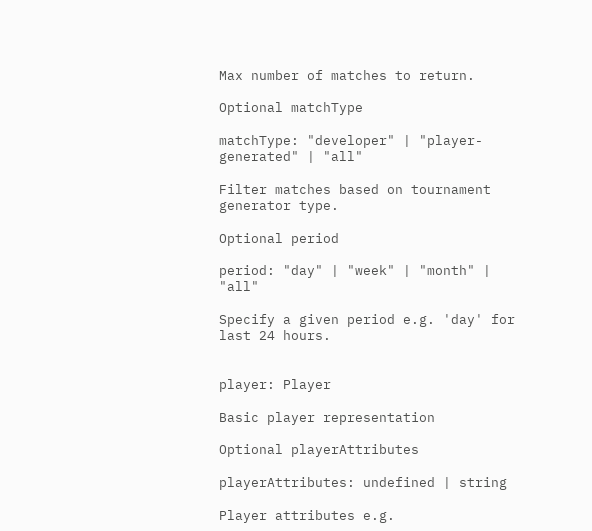Max number of matches to return.

Optional matchType

matchType: "developer" | "player-generated" | "all"

Filter matches based on tournament generator type.

Optional period

period: "day" | "week" | "month" | "all"

Specify a given period e.g. 'day' for last 24 hours.


player: Player

Basic player representation

Optional playerAttributes

playerAttributes: undefined | string

Player attributes e.g.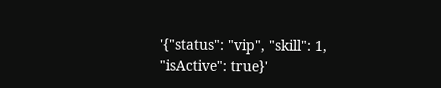'{"status": "vip", "skill": 1, "isActive": true}'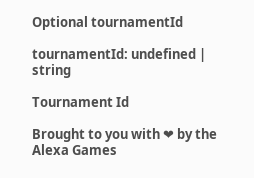Optional tournamentId

tournamentId: undefined | string

Tournament Id

Brought to you with ❤ by the Alexa Games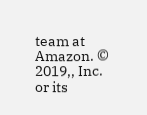team at Amazon. © 2019,, Inc. or its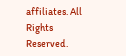affiliates. All Rights Reserved.